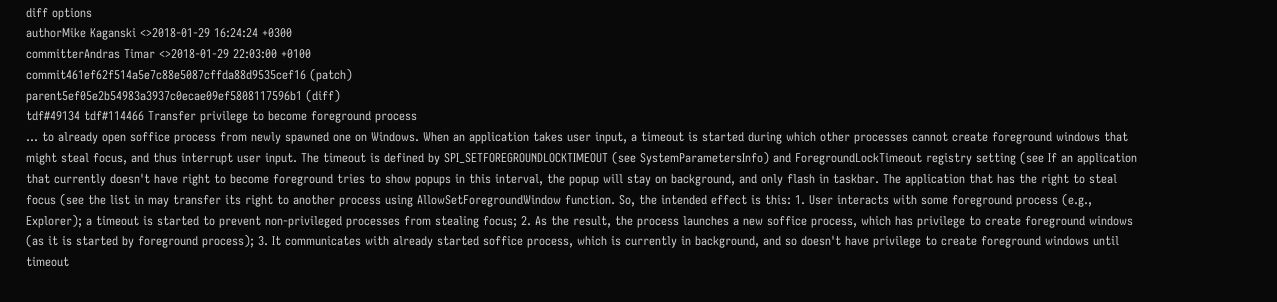diff options
authorMike Kaganski <>2018-01-29 16:24:24 +0300
committerAndras Timar <>2018-01-29 22:03:00 +0100
commit461ef62f514a5e7c88e5087cffda88d9535cef16 (patch)
parent5ef05e2b54983a3937c0ecae09ef5808117596b1 (diff)
tdf#49134 tdf#114466 Transfer privilege to become foreground process
... to already open soffice process from newly spawned one on Windows. When an application takes user input, a timeout is started during which other processes cannot create foreground windows that might steal focus, and thus interrupt user input. The timeout is defined by SPI_SETFOREGROUNDLOCKTIMEOUT (see SystemParametersInfo) and ForegroundLockTimeout registry setting (see If an application that currently doesn't have right to become foreground tries to show popups in this interval, the popup will stay on background, and only flash in taskbar. The application that has the right to steal focus (see the list in may transfer its right to another process using AllowSetForegroundWindow function. So, the intended effect is this: 1. User interacts with some foreground process (e.g., Explorer); a timeout is started to prevent non-privileged processes from stealing focus; 2. As the result, the process launches a new soffice process, which has privilege to create foreground windows (as it is started by foreground process); 3. It communicates with already started soffice process, which is currently in background, and so doesn't have privilege to create foreground windows until timeout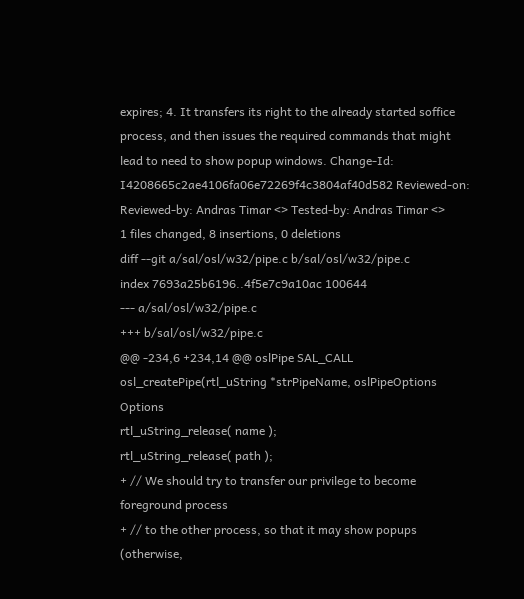expires; 4. It transfers its right to the already started soffice process, and then issues the required commands that might lead to need to show popup windows. Change-Id: I4208665c2ae4106fa06e72269f4c3804af40d582 Reviewed-on: Reviewed-by: Andras Timar <> Tested-by: Andras Timar <>
1 files changed, 8 insertions, 0 deletions
diff --git a/sal/osl/w32/pipe.c b/sal/osl/w32/pipe.c
index 7693a25b6196..4f5e7c9a10ac 100644
--- a/sal/osl/w32/pipe.c
+++ b/sal/osl/w32/pipe.c
@@ -234,6 +234,14 @@ oslPipe SAL_CALL osl_createPipe(rtl_uString *strPipeName, oslPipeOptions Options
rtl_uString_release( name );
rtl_uString_release( path );
+ // We should try to transfer our privilege to become foreground process
+ // to the other process, so that it may show popups (otherwise,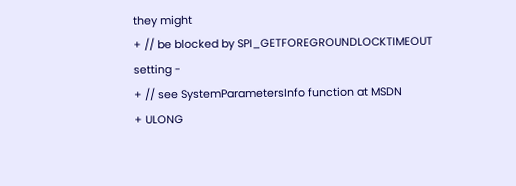they might
+ // be blocked by SPI_GETFOREGROUNDLOCKTIMEOUT setting -
+ // see SystemParametersInfo function at MSDN
+ ULONG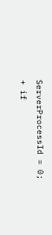ServerProcessId = 0;
+ if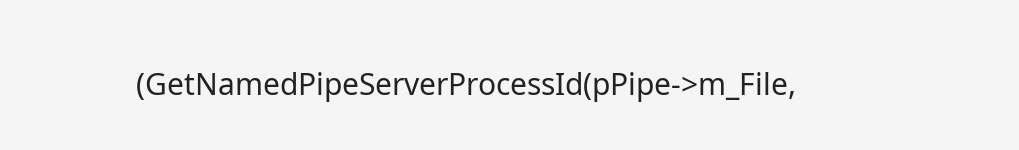(GetNamedPipeServerProcessId(pPipe->m_File,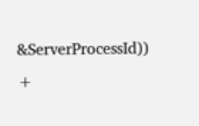&ServerProcessId))
+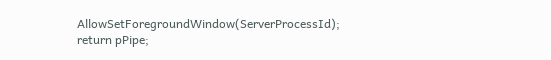AllowSetForegroundWindow(ServerProcessId);
return pPipe;